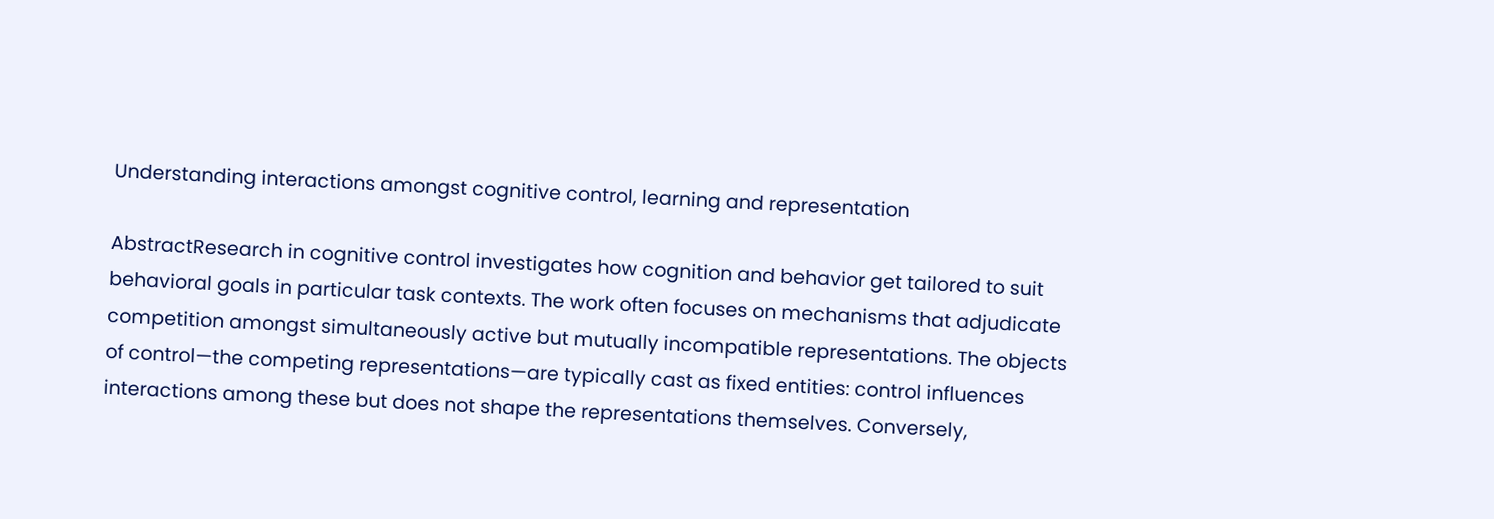Understanding interactions amongst cognitive control, learning and representation

AbstractResearch in cognitive control investigates how cognition and behavior get tailored to suit behavioral goals in particular task contexts. The work often focuses on mechanisms that adjudicate competition amongst simultaneously active but mutually incompatible representations. The objects of control—the competing representations—are typically cast as fixed entities: control influences interactions among these but does not shape the representations themselves. Conversely,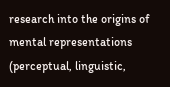research into the origins of mental representations (perceptual, linguistic,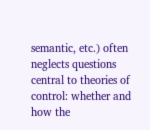semantic, etc.) often neglects questions central to theories of control: whether and how the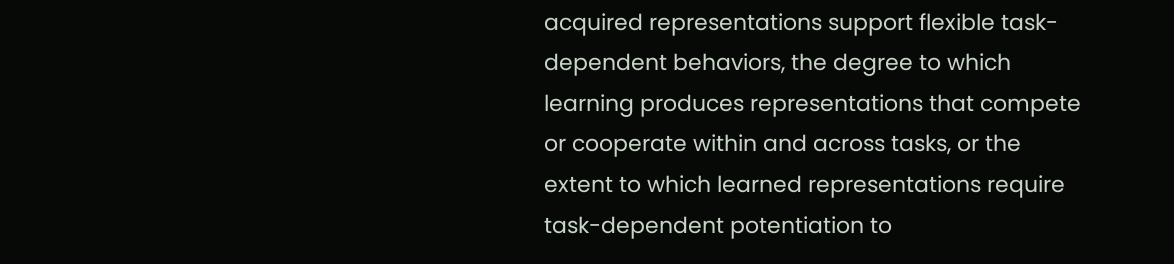acquired representations support flexible task-dependent behaviors, the degree to which learning produces representations that compete or cooperate within and across tasks, or the extent to which learned representations require task-dependent potentiation to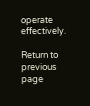operate effectively.

Return to previous page